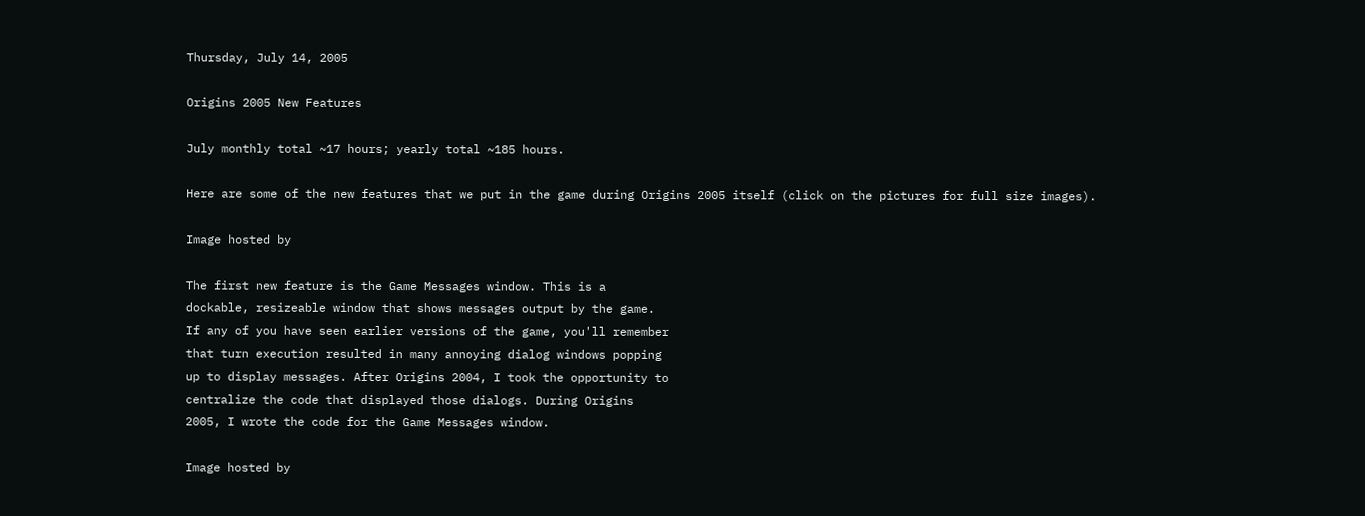Thursday, July 14, 2005

Origins 2005 New Features

July monthly total ~17 hours; yearly total ~185 hours.

Here are some of the new features that we put in the game during Origins 2005 itself (click on the pictures for full size images).

Image hosted by

The first new feature is the Game Messages window. This is a
dockable, resizeable window that shows messages output by the game.
If any of you have seen earlier versions of the game, you'll remember
that turn execution resulted in many annoying dialog windows popping
up to display messages. After Origins 2004, I took the opportunity to
centralize the code that displayed those dialogs. During Origins
2005, I wrote the code for the Game Messages window.

Image hosted by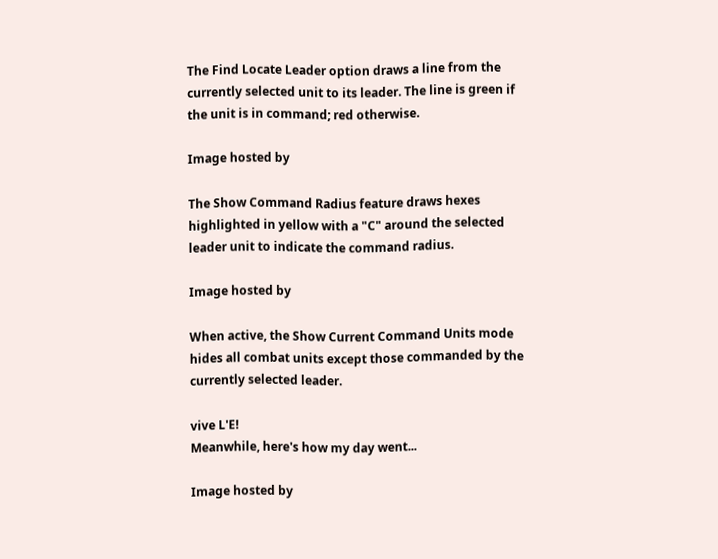The Find Locate Leader option draws a line from the currently selected unit to its leader. The line is green if the unit is in command; red otherwise.

Image hosted by

The Show Command Radius feature draws hexes highlighted in yellow with a "C" around the selected leader unit to indicate the command radius.

Image hosted by

When active, the Show Current Command Units mode hides all combat units except those commanded by the currently selected leader.

vive L'E!
Meanwhile, here's how my day went...

Image hosted by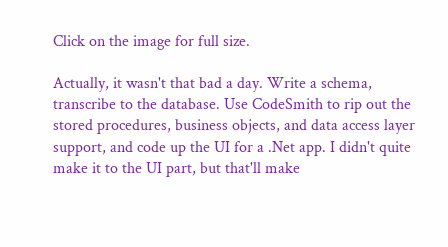Click on the image for full size.

Actually, it wasn't that bad a day. Write a schema, transcribe to the database. Use CodeSmith to rip out the stored procedures, business objects, and data access layer support, and code up the UI for a .Net app. I didn't quite make it to the UI part, but that'll make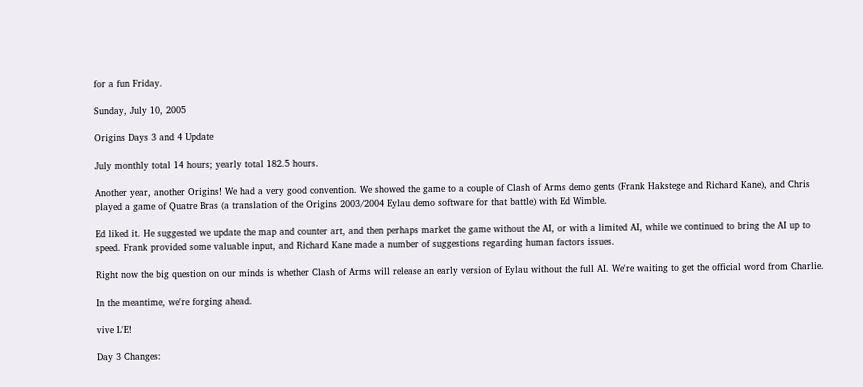for a fun Friday.

Sunday, July 10, 2005

Origins Days 3 and 4 Update

July monthly total 14 hours; yearly total 182.5 hours.

Another year, another Origins! We had a very good convention. We showed the game to a couple of Clash of Arms demo gents (Frank Hakstege and Richard Kane), and Chris played a game of Quatre Bras (a translation of the Origins 2003/2004 Eylau demo software for that battle) with Ed Wimble.

Ed liked it. He suggested we update the map and counter art, and then perhaps market the game without the AI, or with a limited AI, while we continued to bring the AI up to speed. Frank provided some valuable input, and Richard Kane made a number of suggestions regarding human factors issues.

Right now the big question on our minds is whether Clash of Arms will release an early version of Eylau without the full AI. We're waiting to get the official word from Charlie.

In the meantime, we're forging ahead.

vive L'E!

Day 3 Changes: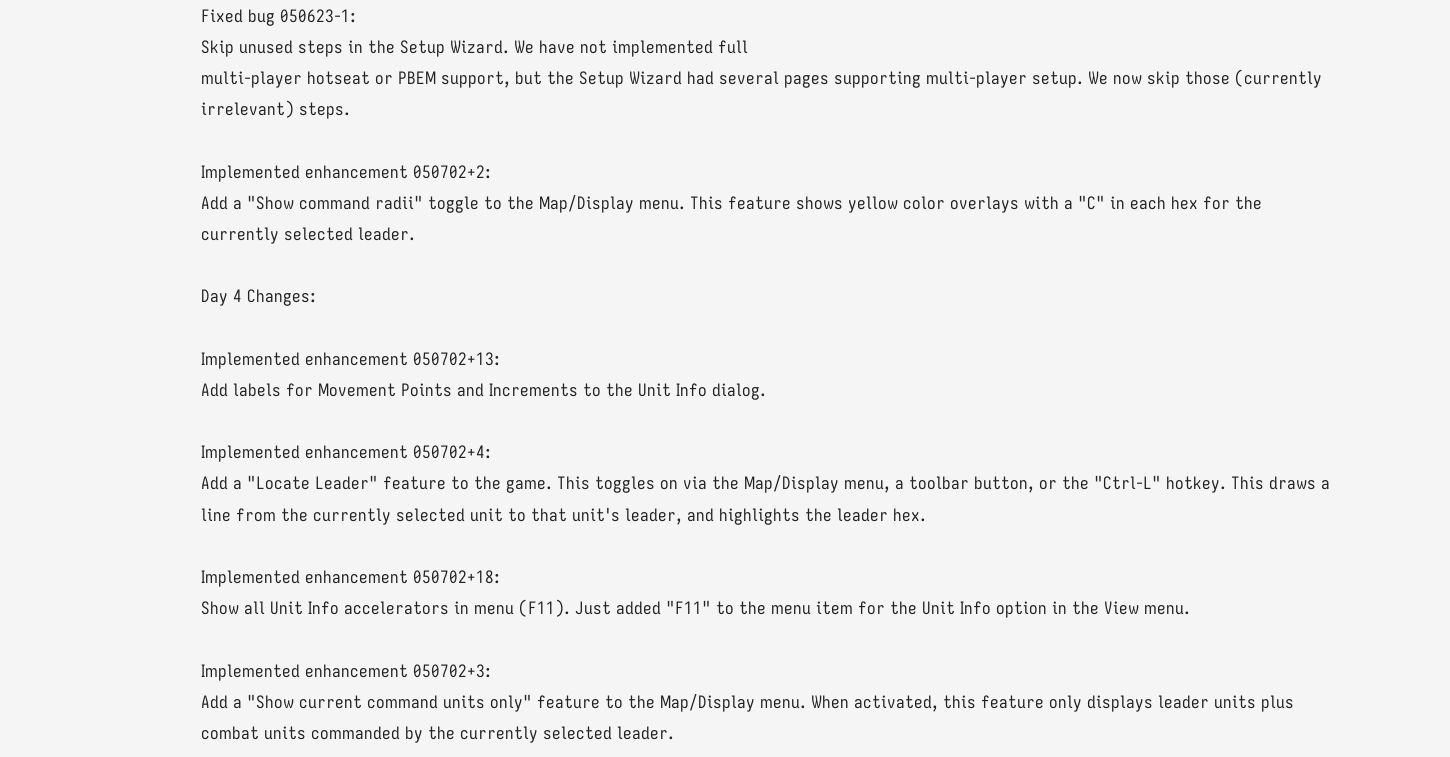Fixed bug 050623-1:
Skip unused steps in the Setup Wizard. We have not implemented full
multi-player hotseat or PBEM support, but the Setup Wizard had several pages supporting multi-player setup. We now skip those (currently irrelevant) steps.

Implemented enhancement 050702+2:
Add a "Show command radii" toggle to the Map/Display menu. This feature shows yellow color overlays with a "C" in each hex for the currently selected leader.

Day 4 Changes:

Implemented enhancement 050702+13:
Add labels for Movement Points and Increments to the Unit Info dialog.

Implemented enhancement 050702+4:
Add a "Locate Leader" feature to the game. This toggles on via the Map/Display menu, a toolbar button, or the "Ctrl-L" hotkey. This draws a line from the currently selected unit to that unit's leader, and highlights the leader hex.

Implemented enhancement 050702+18:
Show all Unit Info accelerators in menu (F11). Just added "F11" to the menu item for the Unit Info option in the View menu.

Implemented enhancement 050702+3:
Add a "Show current command units only" feature to the Map/Display menu. When activated, this feature only displays leader units plus combat units commanded by the currently selected leader.